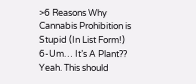>6 Reasons Why Cannabis Prohibition is Stupid (In List Form!) 6-Um… It’s A Plant?? Yeah. This should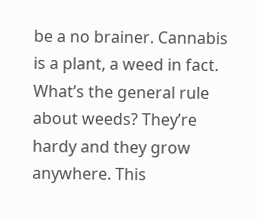be a no brainer. Cannabis is a plant, a weed in fact. What’s the general rule about weeds? They’re hardy and they grow anywhere. This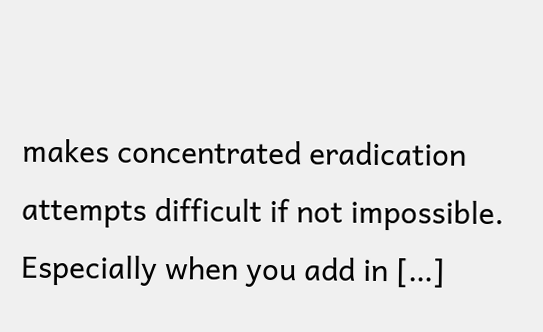makes concentrated eradication attempts difficult if not impossible. Especially when you add in […]